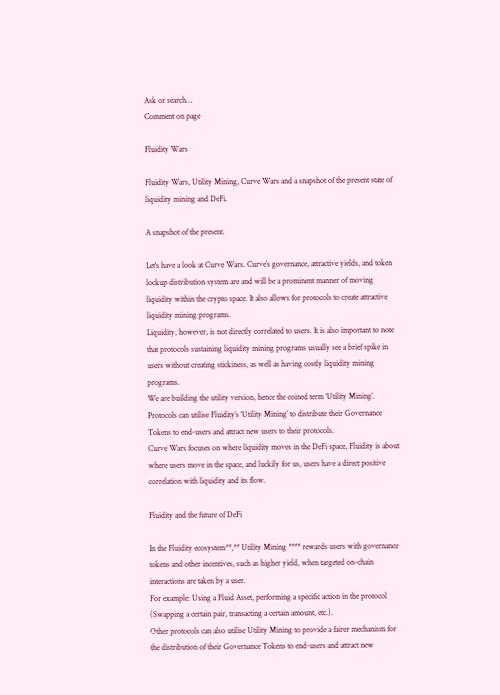Ask or search…
Comment on page

Fluidity Wars

Fluidity Wars, Utility Mining, Curve Wars and a snapshot of the present state of liquidity mining and DeFi.

A snapshot of the present.

Let's have a look at Curve Wars. Curve’s governance, attractive yields, and token lockup distribution system are and will be a prominent manner of moving liquidity within the crypto space. It also allows for protocols to create attractive liquidity mining programs.
Liquidity, however, is not directly correlated to users. It is also important to note that protocols sustaining liquidity mining programs usually see a brief spike in users without creating stickiness, as well as having costly liquidity mining programs.
We are building the utility version, hence the coined term ‘Utility Mining’.
Protocols can utilise Fluidity’s ‘Utility Mining’ to distribute their Governance Tokens to end-users and attract new users to their protocols.
Curve Wars focuses on where liquidity moves in the DeFi space, Fluidity is about where users move in the space, and luckily for us, users have a direct positive correlation with liquidity and its flow.

Fluidity and the future of DeFi

In the Fluidity ecosystem**,** Utility Mining **** rewards users with governance tokens and other incentives, such as higher yield, when targeted on-chain interactions are taken by a user.
For example: Using a Fluid Asset, performing a specific action in the protocol (Swapping a certain pair, transacting a certain amount, etc.).
Other protocols can also utilise Utility Mining to provide a fairer mechanism for the distribution of their Governance Tokens to end-users and attract new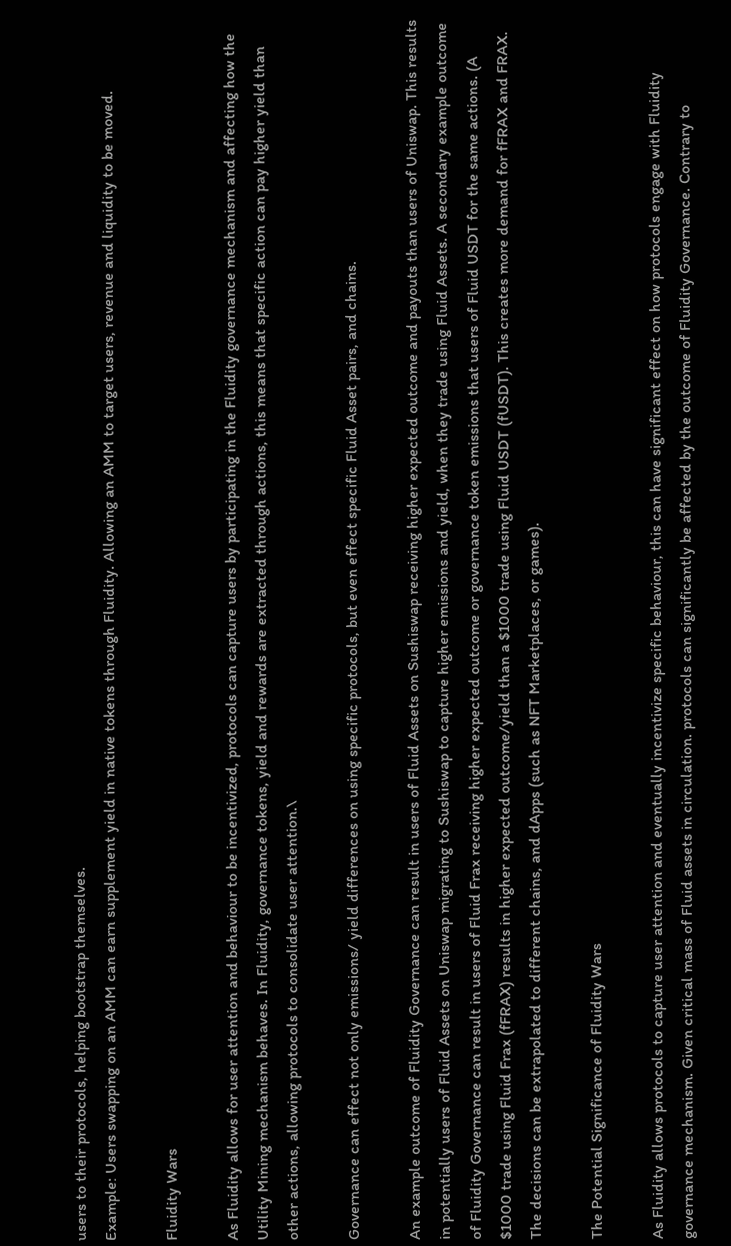users to their protocols, helping bootstrap themselves.
Example: Users swapping on an AMM can earn supplement yield in native tokens through Fluidity. Allowing an AMM to target users, revenue and liquidity to be moved.

Fluidity Wars

As Fluidity allows for user attention and behaviour to be incentivized, protocols can capture users by participating in the Fluidity governance mechanism and affecting how the Utility Mining mechanism behaves. In Fluidity, governance tokens, yield and rewards are extracted through actions, this means that specific action can pay higher yield than other actions, allowing protocols to consolidate user attention.\

Governance can effect not only emissions/ yield differences on using specific protocols, but even effect specific Fluid Asset pairs, and chains.

An example outcome of Fluidity Governance can result in users of Fluid Assets on Sushiswap receiving higher expected outcome and payouts than users of Uniswap. This results in potentially users of Fluid Assets on Uniswap migrating to Sushiswap to capture higher emissions and yield, when they trade using Fluid Assets. A secondary example outcome of Fluidity Governance can result in users of Fluid Frax receiving higher expected outcome or governance token emissions that users of Fluid USDT for the same actions. (A $1000 trade using Fluid Frax (fFRAX) results in higher expected outcome/yield than a $1000 trade using Fluid USDT (fUSDT). This creates more demand for fFRAX and FRAX. The decisions can be extrapolated to different chains, and dApps (such as NFT Marketplaces, or games).

The Potential Significance of Fluidity Wars

As Fluidity allows protocols to capture user attention and eventually incentivize specific behaviour, this can have significant effect on how protocols engage with Fluidity governance mechanism. Given critical mass of Fluid assets in circulation. protocols can significantly be affected by the outcome of Fluidity Governance. Contrary to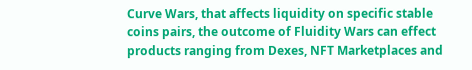Curve Wars, that affects liquidity on specific stable coins pairs, the outcome of Fluidity Wars can effect products ranging from Dexes, NFT Marketplaces and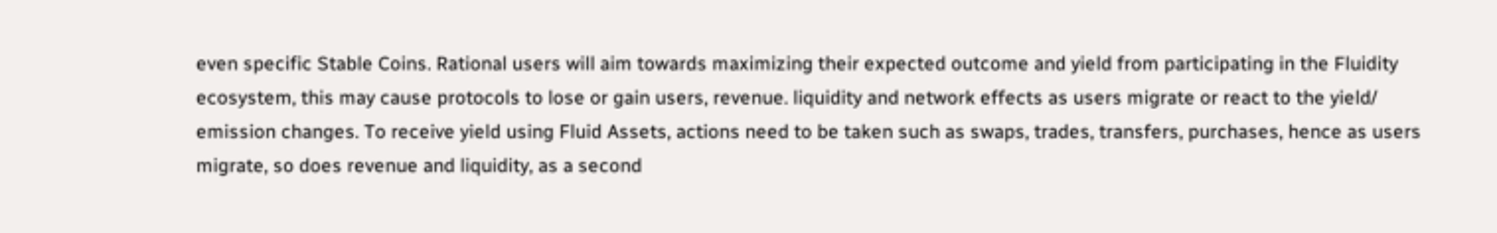even specific Stable Coins. Rational users will aim towards maximizing their expected outcome and yield from participating in the Fluidity ecosystem, this may cause protocols to lose or gain users, revenue. liquidity and network effects as users migrate or react to the yield/ emission changes. To receive yield using Fluid Assets, actions need to be taken such as swaps, trades, transfers, purchases, hence as users migrate, so does revenue and liquidity, as a second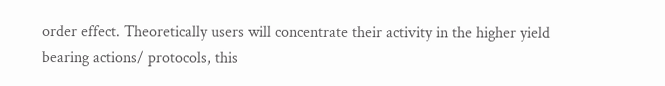order effect. Theoretically users will concentrate their activity in the higher yield bearing actions/ protocols, this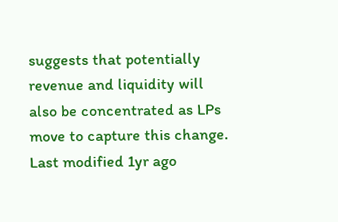suggests that potentially revenue and liquidity will also be concentrated as LPs move to capture this change.
Last modified 1yr ago